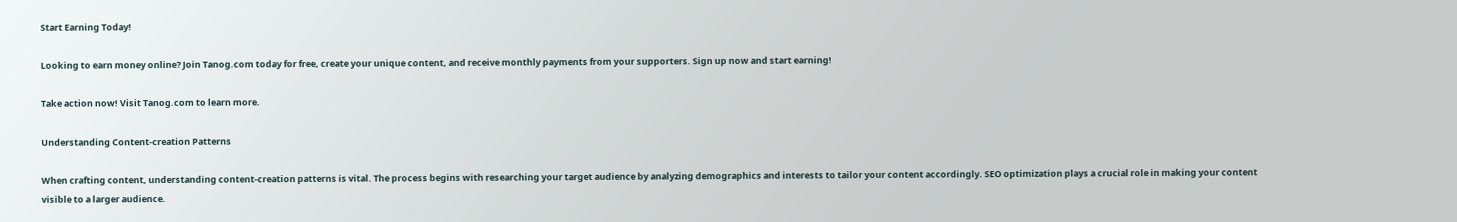Start Earning Today!

Looking to earn money online? Join Tanog.com today for free, create your unique content, and receive monthly payments from your supporters. Sign up now and start earning!

Take action now! Visit Tanog.com to learn more.

Understanding Content-creation Patterns

When crafting content, understanding content-creation patterns is vital. The process begins with researching your target audience by analyzing demographics and interests to tailor your content accordingly. SEO optimization plays a crucial role in making your content visible to a larger audience.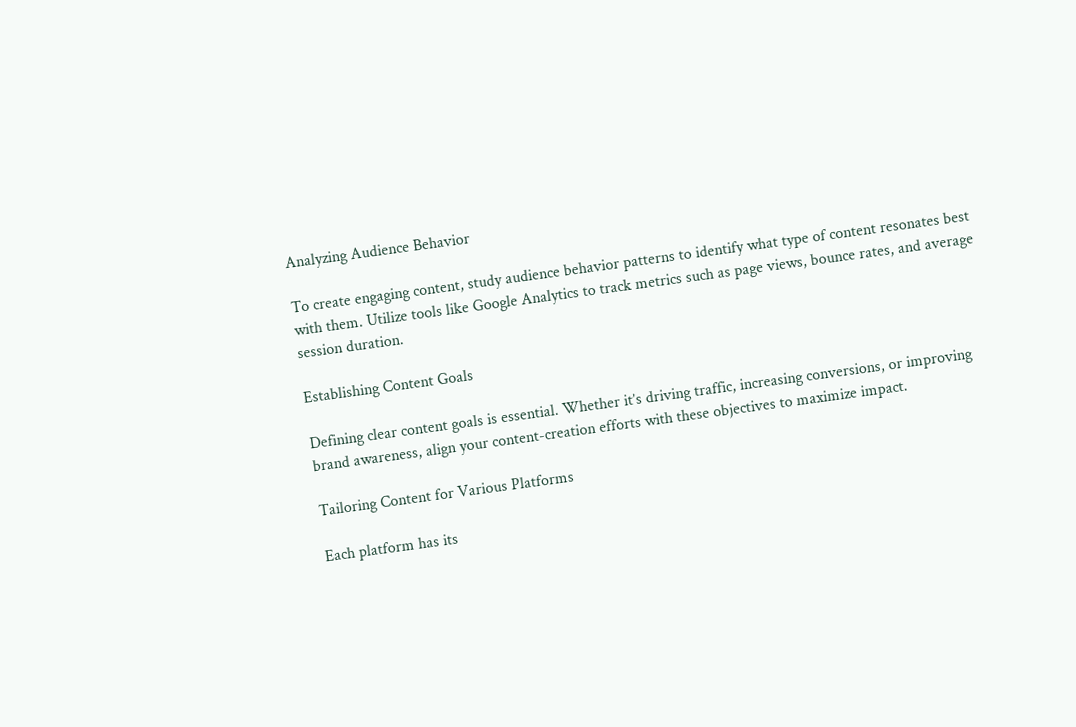Analyzing Audience Behavior

To create engaging content, study audience behavior patterns to identify what type of content resonates best with them. Utilize tools like Google Analytics to track metrics such as page views, bounce rates, and average session duration.

Establishing Content Goals

Defining clear content goals is essential. Whether it’s driving traffic, increasing conversions, or improving brand awareness, align your content-creation efforts with these objectives to maximize impact.

Tailoring Content for Various Platforms

Each platform has its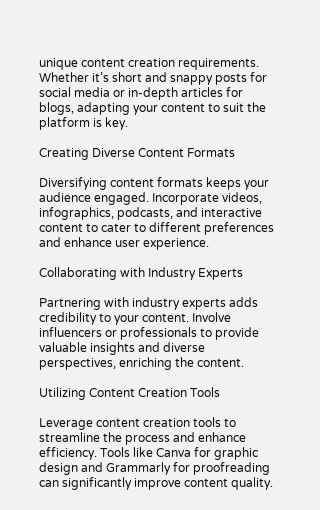unique content creation requirements. Whether it’s short and snappy posts for social media or in-depth articles for blogs, adapting your content to suit the platform is key.

Creating Diverse Content Formats

Diversifying content formats keeps your audience engaged. Incorporate videos, infographics, podcasts, and interactive content to cater to different preferences and enhance user experience.

Collaborating with Industry Experts

Partnering with industry experts adds credibility to your content. Involve influencers or professionals to provide valuable insights and diverse perspectives, enriching the content.

Utilizing Content Creation Tools

Leverage content creation tools to streamline the process and enhance efficiency. Tools like Canva for graphic design and Grammarly for proofreading can significantly improve content quality.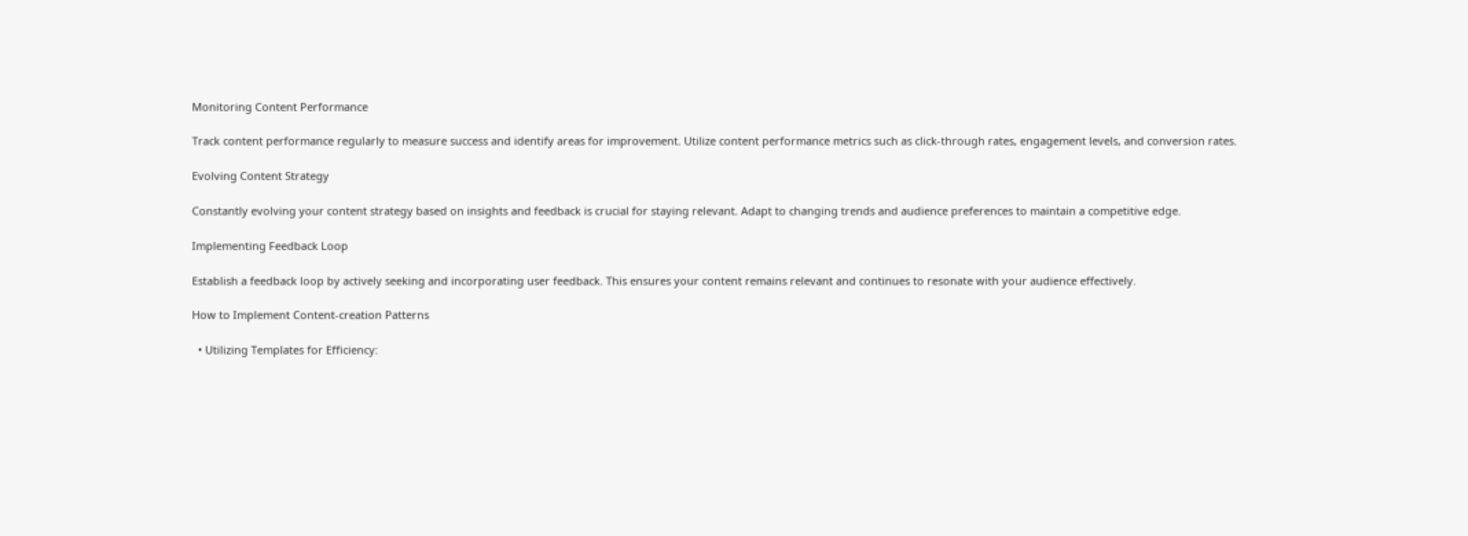Monitoring Content Performance

Track content performance regularly to measure success and identify areas for improvement. Utilize content performance metrics such as click-through rates, engagement levels, and conversion rates.

Evolving Content Strategy

Constantly evolving your content strategy based on insights and feedback is crucial for staying relevant. Adapt to changing trends and audience preferences to maintain a competitive edge.

Implementing Feedback Loop

Establish a feedback loop by actively seeking and incorporating user feedback. This ensures your content remains relevant and continues to resonate with your audience effectively.

How to Implement Content-creation Patterns

  • Utilizing Templates for Efficiency: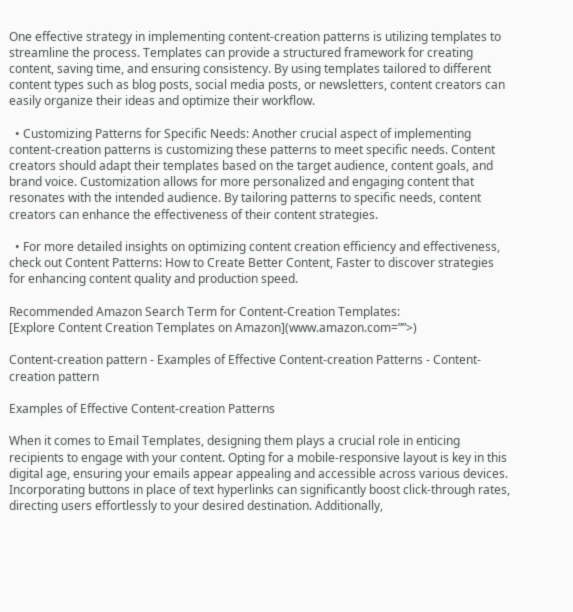One effective strategy in implementing content-creation patterns is utilizing templates to streamline the process. Templates can provide a structured framework for creating content, saving time, and ensuring consistency. By using templates tailored to different content types such as blog posts, social media posts, or newsletters, content creators can easily organize their ideas and optimize their workflow.

  • Customizing Patterns for Specific Needs: Another crucial aspect of implementing content-creation patterns is customizing these patterns to meet specific needs. Content creators should adapt their templates based on the target audience, content goals, and brand voice. Customization allows for more personalized and engaging content that resonates with the intended audience. By tailoring patterns to specific needs, content creators can enhance the effectiveness of their content strategies.

  • For more detailed insights on optimizing content creation efficiency and effectiveness, check out Content Patterns: How to Create Better Content, Faster to discover strategies for enhancing content quality and production speed.

Recommended Amazon Search Term for Content-Creation Templates:
[Explore Content Creation Templates on Amazon](www.amazon.com=””>)

Content-creation pattern - Examples of Effective Content-creation Patterns - Content-creation pattern

Examples of Effective Content-creation Patterns

When it comes to Email Templates, designing them plays a crucial role in enticing recipients to engage with your content. Opting for a mobile-responsive layout is key in this digital age, ensuring your emails appear appealing and accessible across various devices. Incorporating buttons in place of text hyperlinks can significantly boost click-through rates, directing users effortlessly to your desired destination. Additionally,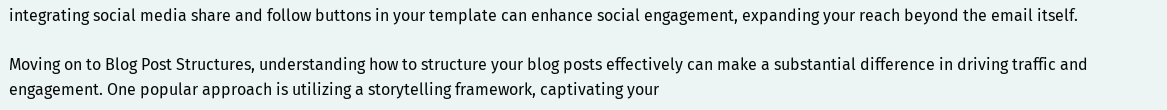integrating social media share and follow buttons in your template can enhance social engagement, expanding your reach beyond the email itself.

Moving on to Blog Post Structures, understanding how to structure your blog posts effectively can make a substantial difference in driving traffic and engagement. One popular approach is utilizing a storytelling framework, captivating your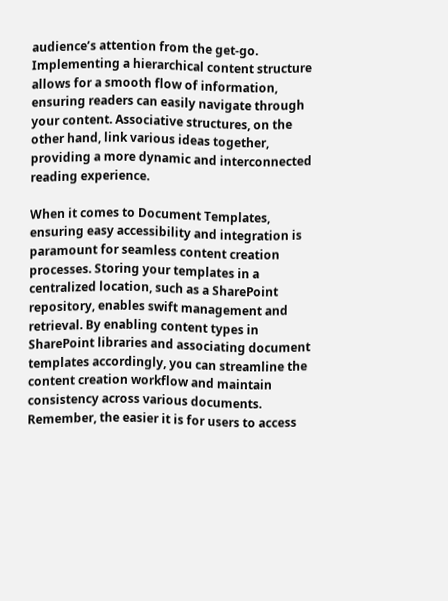audience’s attention from the get-go. Implementing a hierarchical content structure allows for a smooth flow of information, ensuring readers can easily navigate through your content. Associative structures, on the other hand, link various ideas together, providing a more dynamic and interconnected reading experience.

When it comes to Document Templates, ensuring easy accessibility and integration is paramount for seamless content creation processes. Storing your templates in a centralized location, such as a SharePoint repository, enables swift management and retrieval. By enabling content types in SharePoint libraries and associating document templates accordingly, you can streamline the content creation workflow and maintain consistency across various documents. Remember, the easier it is for users to access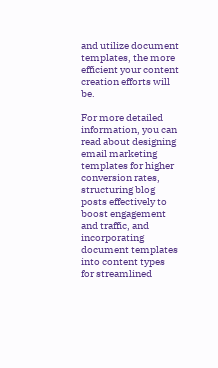and utilize document templates, the more efficient your content creation efforts will be.

For more detailed information, you can read about designing email marketing templates for higher conversion rates, structuring blog posts effectively to boost engagement and traffic, and incorporating document templates into content types for streamlined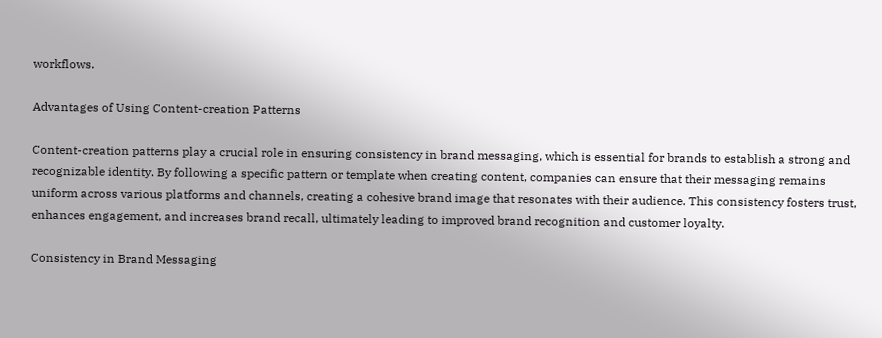workflows.

Advantages of Using Content-creation Patterns

Content-creation patterns play a crucial role in ensuring consistency in brand messaging, which is essential for brands to establish a strong and recognizable identity. By following a specific pattern or template when creating content, companies can ensure that their messaging remains uniform across various platforms and channels, creating a cohesive brand image that resonates with their audience. This consistency fosters trust, enhances engagement, and increases brand recall, ultimately leading to improved brand recognition and customer loyalty.

Consistency in Brand Messaging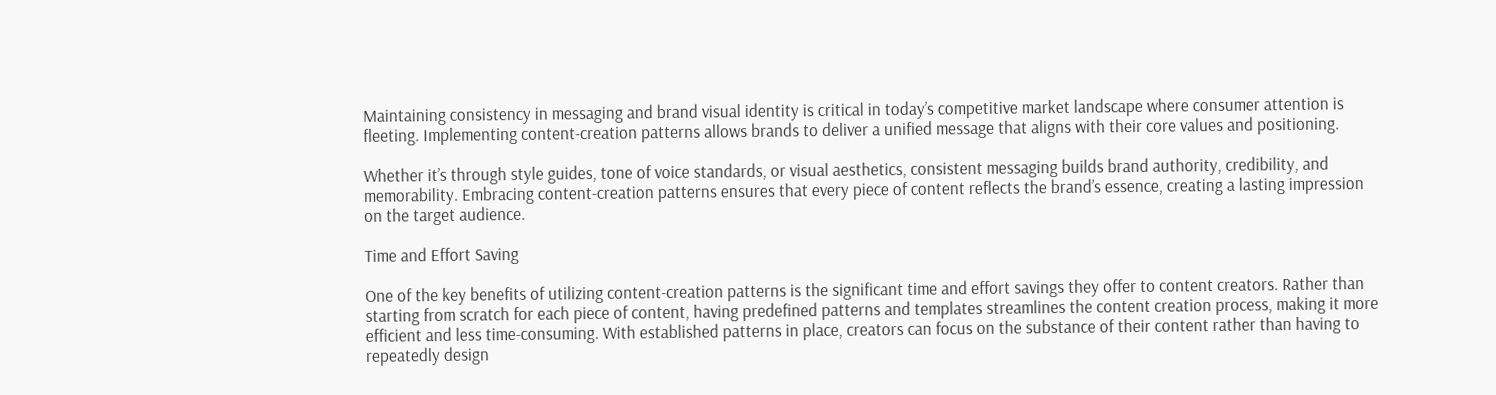Maintaining consistency in messaging and brand visual identity is critical in today’s competitive market landscape where consumer attention is fleeting. Implementing content-creation patterns allows brands to deliver a unified message that aligns with their core values and positioning.

Whether it’s through style guides, tone of voice standards, or visual aesthetics, consistent messaging builds brand authority, credibility, and memorability. Embracing content-creation patterns ensures that every piece of content reflects the brand’s essence, creating a lasting impression on the target audience.

Time and Effort Saving

One of the key benefits of utilizing content-creation patterns is the significant time and effort savings they offer to content creators. Rather than starting from scratch for each piece of content, having predefined patterns and templates streamlines the content creation process, making it more efficient and less time-consuming. With established patterns in place, creators can focus on the substance of their content rather than having to repeatedly design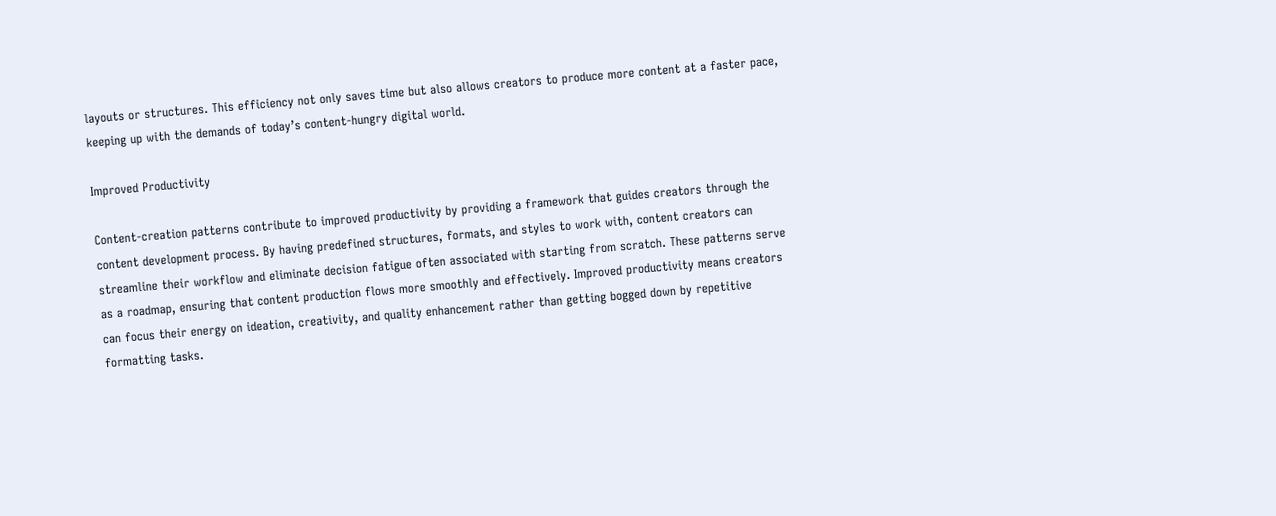layouts or structures. This efficiency not only saves time but also allows creators to produce more content at a faster pace, keeping up with the demands of today’s content-hungry digital world.

Improved Productivity

Content-creation patterns contribute to improved productivity by providing a framework that guides creators through the content development process. By having predefined structures, formats, and styles to work with, content creators can streamline their workflow and eliminate decision fatigue often associated with starting from scratch. These patterns serve as a roadmap, ensuring that content production flows more smoothly and effectively. Improved productivity means creators can focus their energy on ideation, creativity, and quality enhancement rather than getting bogged down by repetitive formatting tasks.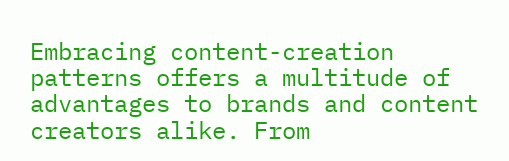Embracing content-creation patterns offers a multitude of advantages to brands and content creators alike. From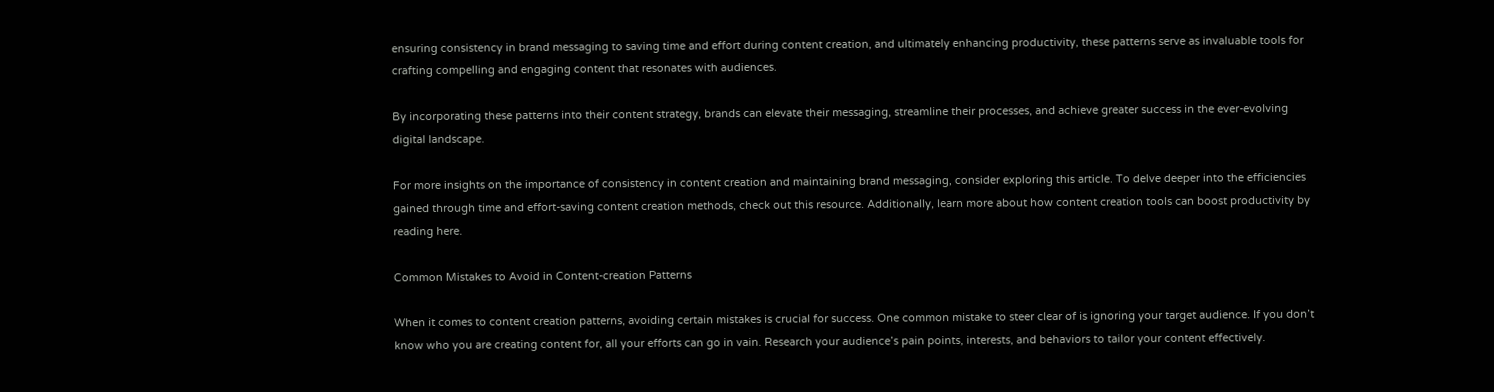ensuring consistency in brand messaging to saving time and effort during content creation, and ultimately enhancing productivity, these patterns serve as invaluable tools for crafting compelling and engaging content that resonates with audiences.

By incorporating these patterns into their content strategy, brands can elevate their messaging, streamline their processes, and achieve greater success in the ever-evolving digital landscape.

For more insights on the importance of consistency in content creation and maintaining brand messaging, consider exploring this article. To delve deeper into the efficiencies gained through time and effort-saving content creation methods, check out this resource. Additionally, learn more about how content creation tools can boost productivity by reading here.

Common Mistakes to Avoid in Content-creation Patterns

When it comes to content creation patterns, avoiding certain mistakes is crucial for success. One common mistake to steer clear of is ignoring your target audience. If you don’t know who you are creating content for, all your efforts can go in vain. Research your audience’s pain points, interests, and behaviors to tailor your content effectively.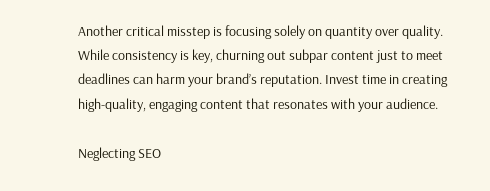Another critical misstep is focusing solely on quantity over quality. While consistency is key, churning out subpar content just to meet deadlines can harm your brand’s reputation. Invest time in creating high-quality, engaging content that resonates with your audience.

Neglecting SEO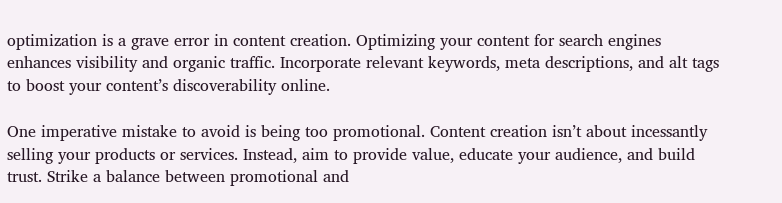optimization is a grave error in content creation. Optimizing your content for search engines enhances visibility and organic traffic. Incorporate relevant keywords, meta descriptions, and alt tags to boost your content’s discoverability online.

One imperative mistake to avoid is being too promotional. Content creation isn’t about incessantly selling your products or services. Instead, aim to provide value, educate your audience, and build trust. Strike a balance between promotional and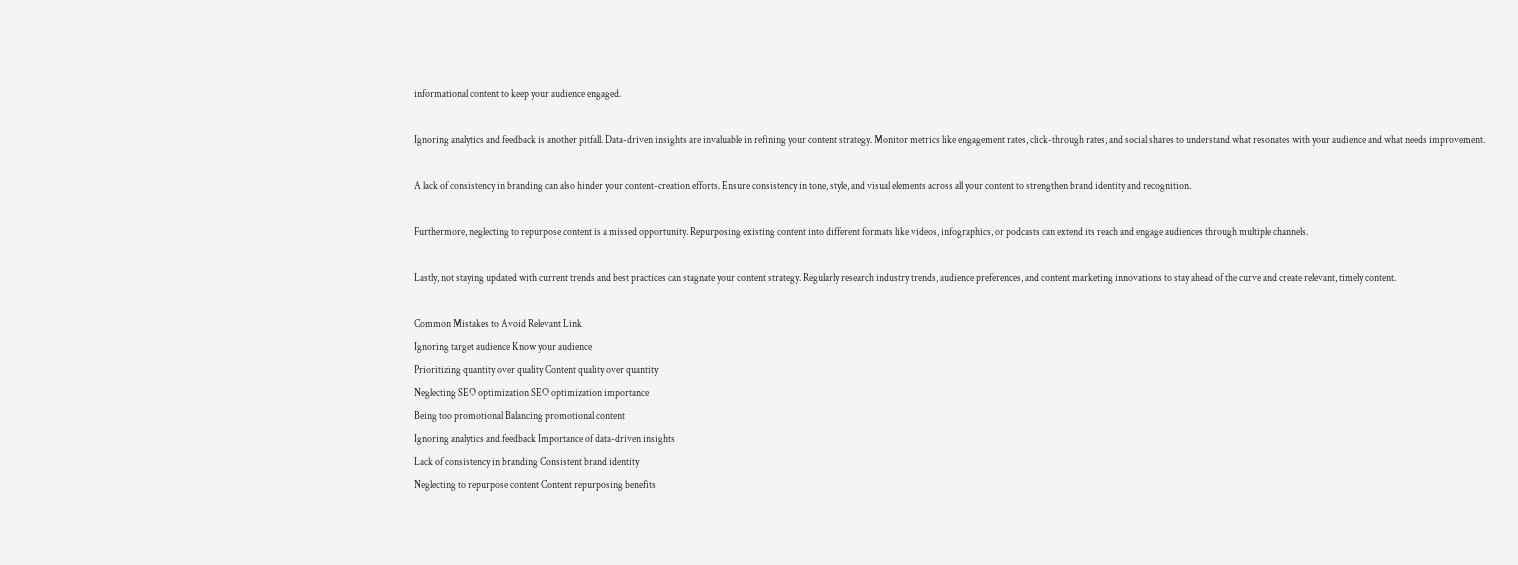informational content to keep your audience engaged.

Ignoring analytics and feedback is another pitfall. Data-driven insights are invaluable in refining your content strategy. Monitor metrics like engagement rates, click-through rates, and social shares to understand what resonates with your audience and what needs improvement.

A lack of consistency in branding can also hinder your content-creation efforts. Ensure consistency in tone, style, and visual elements across all your content to strengthen brand identity and recognition.

Furthermore, neglecting to repurpose content is a missed opportunity. Repurposing existing content into different formats like videos, infographics, or podcasts can extend its reach and engage audiences through multiple channels.

Lastly, not staying updated with current trends and best practices can stagnate your content strategy. Regularly research industry trends, audience preferences, and content marketing innovations to stay ahead of the curve and create relevant, timely content.

Common Mistakes to Avoid Relevant Link
Ignoring target audience Know your audience
Prioritizing quantity over quality Content quality over quantity
Neglecting SEO optimization SEO optimization importance
Being too promotional Balancing promotional content
Ignoring analytics and feedback Importance of data-driven insights
Lack of consistency in branding Consistent brand identity
Neglecting to repurpose content Content repurposing benefits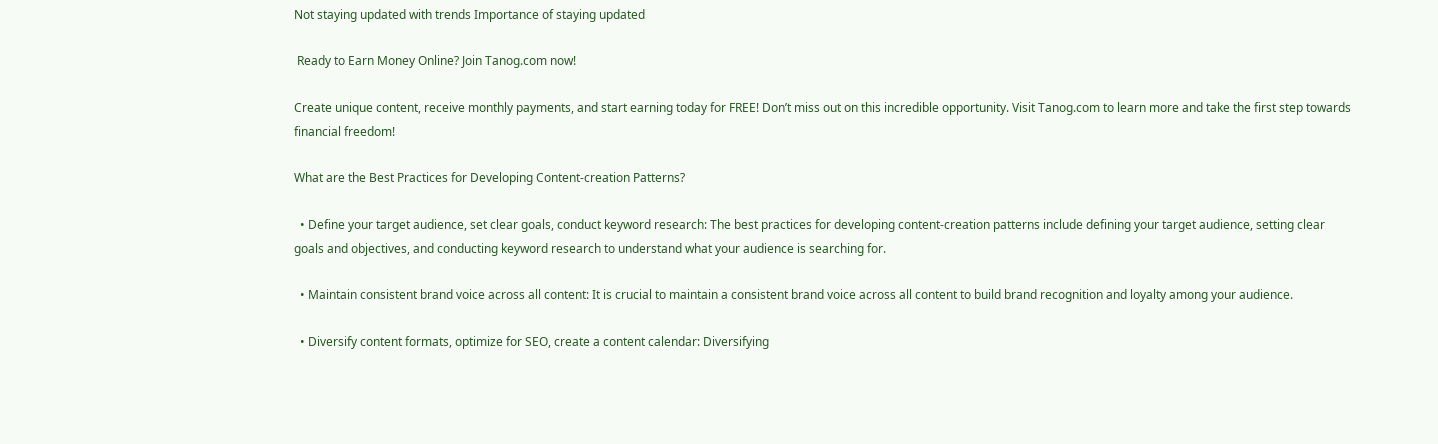Not staying updated with trends Importance of staying updated

 Ready to Earn Money Online? Join Tanog.com now!

Create unique content, receive monthly payments, and start earning today for FREE! Don’t miss out on this incredible opportunity. Visit Tanog.com to learn more and take the first step towards financial freedom!

What are the Best Practices for Developing Content-creation Patterns?

  • Define your target audience, set clear goals, conduct keyword research: The best practices for developing content-creation patterns include defining your target audience, setting clear goals and objectives, and conducting keyword research to understand what your audience is searching for.

  • Maintain consistent brand voice across all content: It is crucial to maintain a consistent brand voice across all content to build brand recognition and loyalty among your audience.

  • Diversify content formats, optimize for SEO, create a content calendar: Diversifying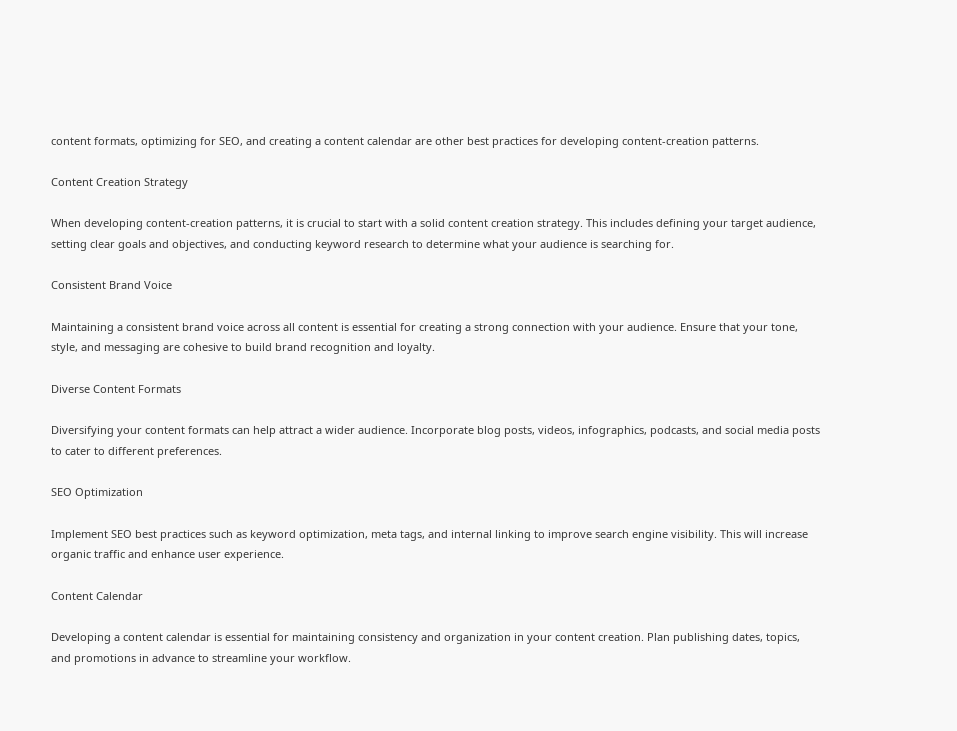content formats, optimizing for SEO, and creating a content calendar are other best practices for developing content-creation patterns.

Content Creation Strategy

When developing content-creation patterns, it is crucial to start with a solid content creation strategy. This includes defining your target audience, setting clear goals and objectives, and conducting keyword research to determine what your audience is searching for.

Consistent Brand Voice

Maintaining a consistent brand voice across all content is essential for creating a strong connection with your audience. Ensure that your tone, style, and messaging are cohesive to build brand recognition and loyalty.

Diverse Content Formats

Diversifying your content formats can help attract a wider audience. Incorporate blog posts, videos, infographics, podcasts, and social media posts to cater to different preferences.

SEO Optimization

Implement SEO best practices such as keyword optimization, meta tags, and internal linking to improve search engine visibility. This will increase organic traffic and enhance user experience.

Content Calendar

Developing a content calendar is essential for maintaining consistency and organization in your content creation. Plan publishing dates, topics, and promotions in advance to streamline your workflow.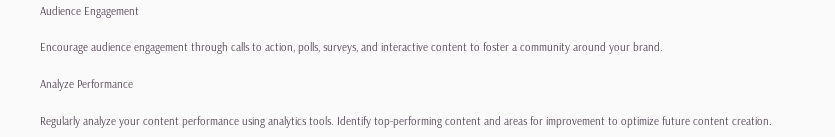Audience Engagement

Encourage audience engagement through calls to action, polls, surveys, and interactive content to foster a community around your brand.

Analyze Performance

Regularly analyze your content performance using analytics tools. Identify top-performing content and areas for improvement to optimize future content creation.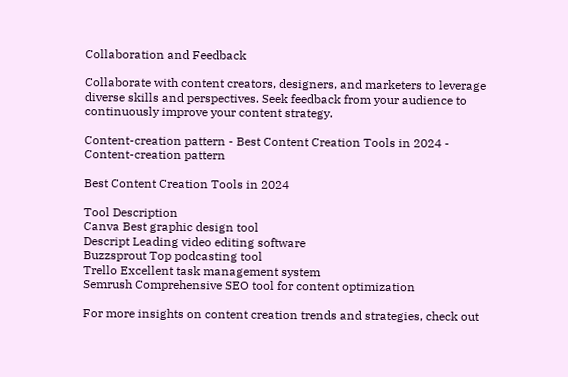Collaboration and Feedback

Collaborate with content creators, designers, and marketers to leverage diverse skills and perspectives. Seek feedback from your audience to continuously improve your content strategy.

Content-creation pattern - Best Content Creation Tools in 2024 - Content-creation pattern

Best Content Creation Tools in 2024

Tool Description
Canva Best graphic design tool
Descript Leading video editing software
Buzzsprout Top podcasting tool
Trello Excellent task management system
Semrush Comprehensive SEO tool for content optimization

For more insights on content creation trends and strategies, check out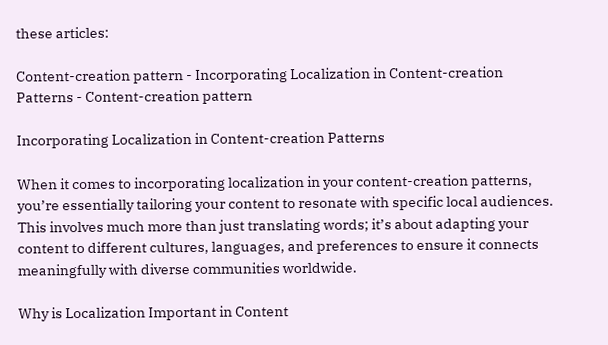these articles:

Content-creation pattern - Incorporating Localization in Content-creation Patterns - Content-creation pattern

Incorporating Localization in Content-creation Patterns

When it comes to incorporating localization in your content-creation patterns, you’re essentially tailoring your content to resonate with specific local audiences. This involves much more than just translating words; it’s about adapting your content to different cultures, languages, and preferences to ensure it connects meaningfully with diverse communities worldwide.

Why is Localization Important in Content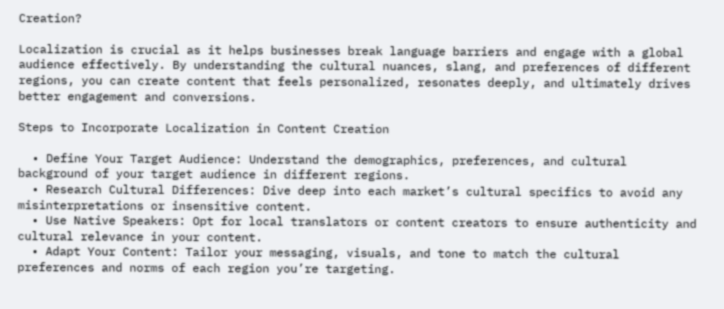Creation?

Localization is crucial as it helps businesses break language barriers and engage with a global audience effectively. By understanding the cultural nuances, slang, and preferences of different regions, you can create content that feels personalized, resonates deeply, and ultimately drives better engagement and conversions.

Steps to Incorporate Localization in Content Creation

  • Define Your Target Audience: Understand the demographics, preferences, and cultural background of your target audience in different regions.
  • Research Cultural Differences: Dive deep into each market’s cultural specifics to avoid any misinterpretations or insensitive content.
  • Use Native Speakers: Opt for local translators or content creators to ensure authenticity and cultural relevance in your content.
  • Adapt Your Content: Tailor your messaging, visuals, and tone to match the cultural preferences and norms of each region you’re targeting.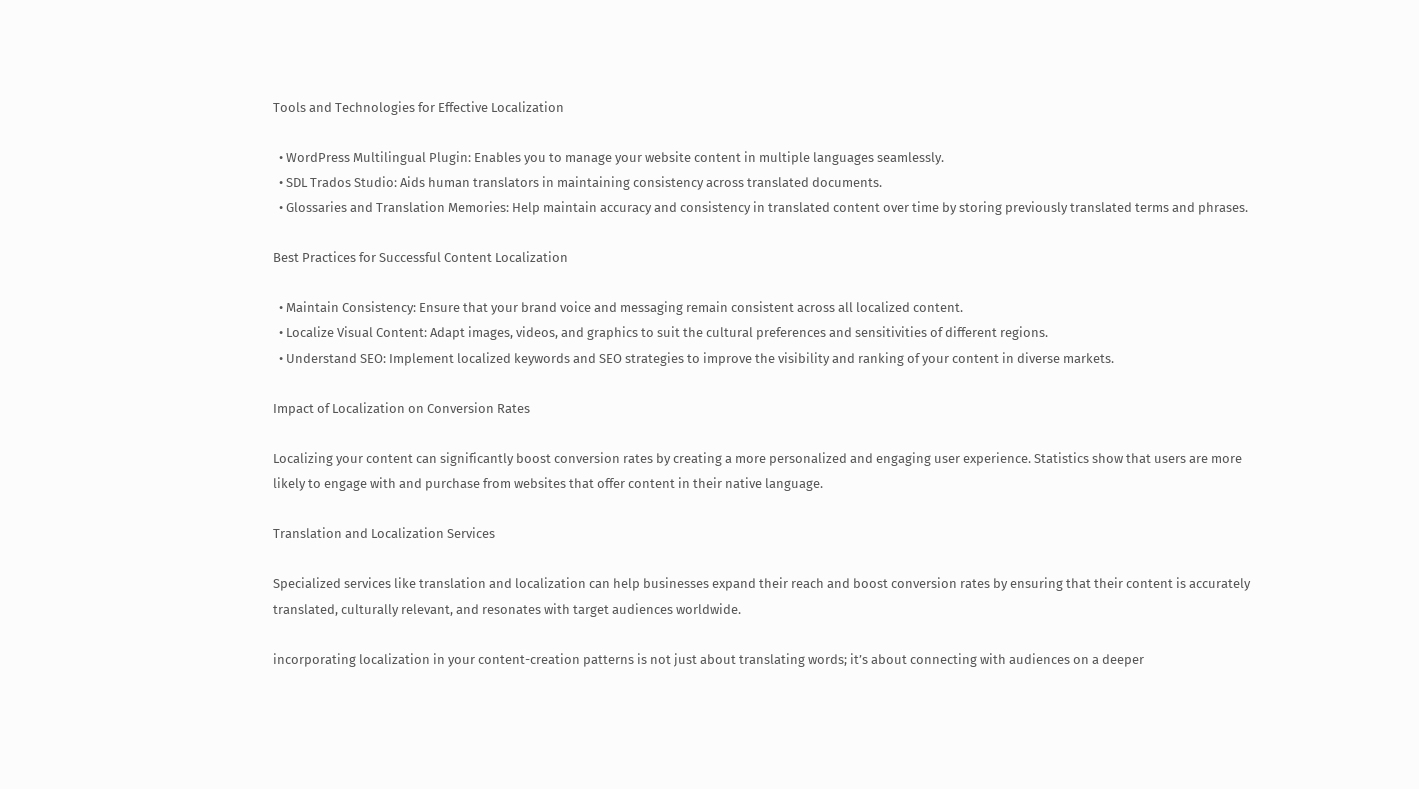Tools and Technologies for Effective Localization

  • WordPress Multilingual Plugin: Enables you to manage your website content in multiple languages seamlessly.
  • SDL Trados Studio: Aids human translators in maintaining consistency across translated documents.
  • Glossaries and Translation Memories: Help maintain accuracy and consistency in translated content over time by storing previously translated terms and phrases.

Best Practices for Successful Content Localization

  • Maintain Consistency: Ensure that your brand voice and messaging remain consistent across all localized content.
  • Localize Visual Content: Adapt images, videos, and graphics to suit the cultural preferences and sensitivities of different regions.
  • Understand SEO: Implement localized keywords and SEO strategies to improve the visibility and ranking of your content in diverse markets.

Impact of Localization on Conversion Rates

Localizing your content can significantly boost conversion rates by creating a more personalized and engaging user experience. Statistics show that users are more likely to engage with and purchase from websites that offer content in their native language.

Translation and Localization Services

Specialized services like translation and localization can help businesses expand their reach and boost conversion rates by ensuring that their content is accurately translated, culturally relevant, and resonates with target audiences worldwide.

incorporating localization in your content-creation patterns is not just about translating words; it’s about connecting with audiences on a deeper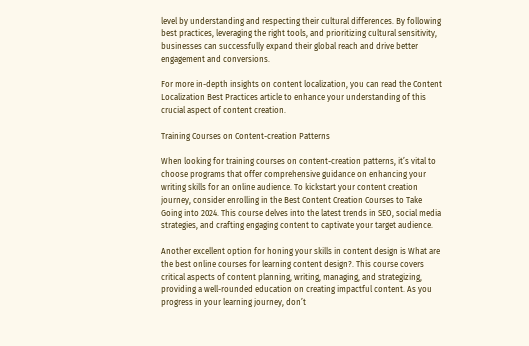level by understanding and respecting their cultural differences. By following best practices, leveraging the right tools, and prioritizing cultural sensitivity, businesses can successfully expand their global reach and drive better engagement and conversions.

For more in-depth insights on content localization, you can read the Content Localization Best Practices article to enhance your understanding of this crucial aspect of content creation.

Training Courses on Content-creation Patterns

When looking for training courses on content-creation patterns, it’s vital to choose programs that offer comprehensive guidance on enhancing your writing skills for an online audience. To kickstart your content creation journey, consider enrolling in the Best Content Creation Courses to Take Going into 2024. This course delves into the latest trends in SEO, social media strategies, and crafting engaging content to captivate your target audience.

Another excellent option for honing your skills in content design is What are the best online courses for learning content design?. This course covers critical aspects of content planning, writing, managing, and strategizing, providing a well-rounded education on creating impactful content. As you progress in your learning journey, don’t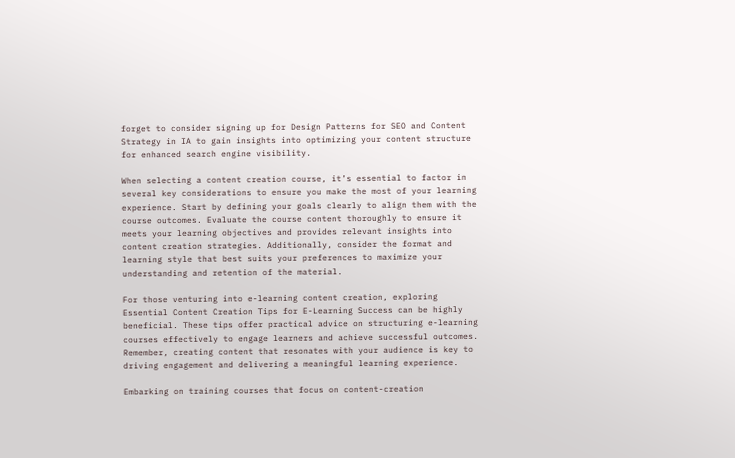forget to consider signing up for Design Patterns for SEO and Content Strategy in IA to gain insights into optimizing your content structure for enhanced search engine visibility.

When selecting a content creation course, it’s essential to factor in several key considerations to ensure you make the most of your learning experience. Start by defining your goals clearly to align them with the course outcomes. Evaluate the course content thoroughly to ensure it meets your learning objectives and provides relevant insights into content creation strategies. Additionally, consider the format and learning style that best suits your preferences to maximize your understanding and retention of the material.

For those venturing into e-learning content creation, exploring Essential Content Creation Tips for E-Learning Success can be highly beneficial. These tips offer practical advice on structuring e-learning courses effectively to engage learners and achieve successful outcomes. Remember, creating content that resonates with your audience is key to driving engagement and delivering a meaningful learning experience.

Embarking on training courses that focus on content-creation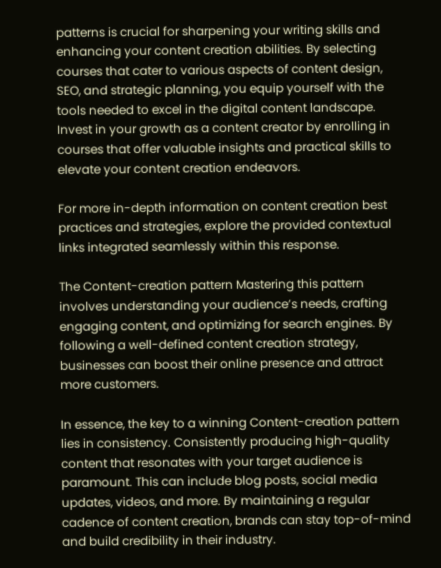patterns is crucial for sharpening your writing skills and enhancing your content creation abilities. By selecting courses that cater to various aspects of content design, SEO, and strategic planning, you equip yourself with the tools needed to excel in the digital content landscape. Invest in your growth as a content creator by enrolling in courses that offer valuable insights and practical skills to elevate your content creation endeavors.

For more in-depth information on content creation best practices and strategies, explore the provided contextual links integrated seamlessly within this response.

The Content-creation pattern Mastering this pattern involves understanding your audience’s needs, crafting engaging content, and optimizing for search engines. By following a well-defined content creation strategy, businesses can boost their online presence and attract more customers.

In essence, the key to a winning Content-creation pattern lies in consistency. Consistently producing high-quality content that resonates with your target audience is paramount. This can include blog posts, social media updates, videos, and more. By maintaining a regular cadence of content creation, brands can stay top-of-mind and build credibility in their industry.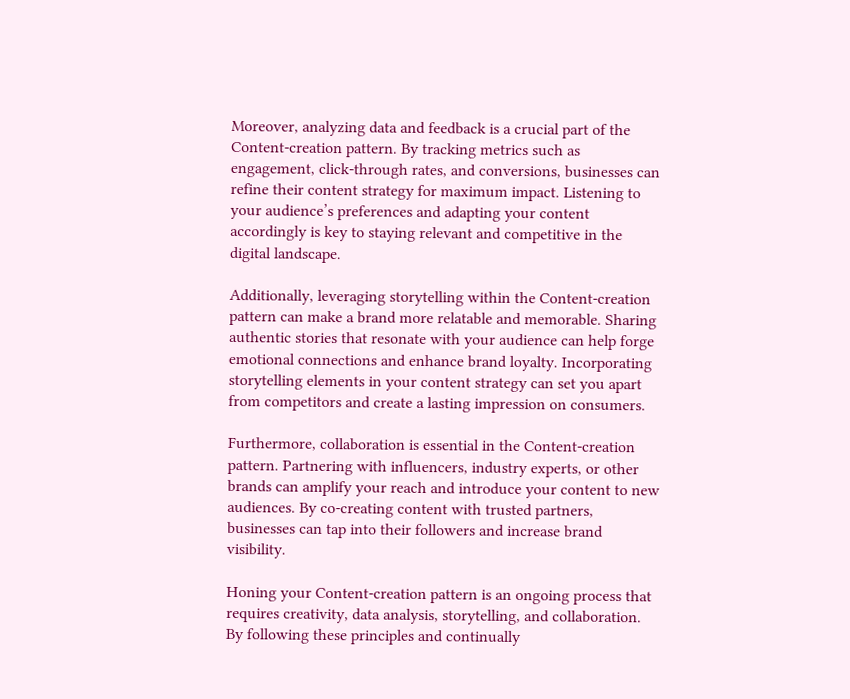Moreover, analyzing data and feedback is a crucial part of the Content-creation pattern. By tracking metrics such as engagement, click-through rates, and conversions, businesses can refine their content strategy for maximum impact. Listening to your audience’s preferences and adapting your content accordingly is key to staying relevant and competitive in the digital landscape.

Additionally, leveraging storytelling within the Content-creation pattern can make a brand more relatable and memorable. Sharing authentic stories that resonate with your audience can help forge emotional connections and enhance brand loyalty. Incorporating storytelling elements in your content strategy can set you apart from competitors and create a lasting impression on consumers.

Furthermore, collaboration is essential in the Content-creation pattern. Partnering with influencers, industry experts, or other brands can amplify your reach and introduce your content to new audiences. By co-creating content with trusted partners, businesses can tap into their followers and increase brand visibility.

Honing your Content-creation pattern is an ongoing process that requires creativity, data analysis, storytelling, and collaboration. By following these principles and continually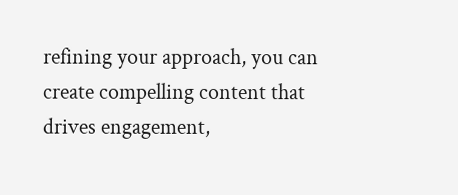refining your approach, you can create compelling content that drives engagement,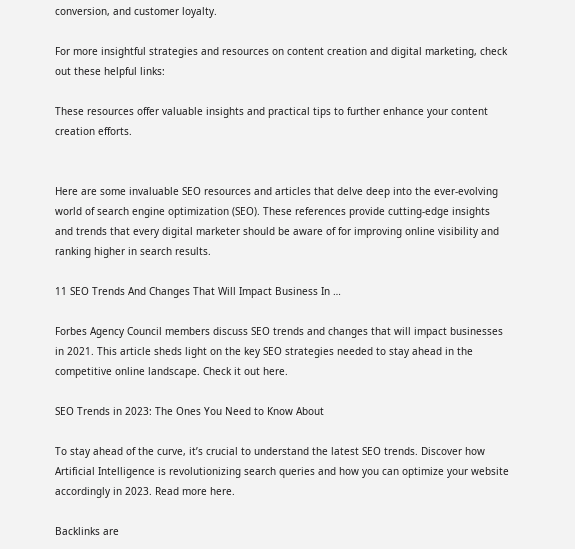conversion, and customer loyalty.

For more insightful strategies and resources on content creation and digital marketing, check out these helpful links:

These resources offer valuable insights and practical tips to further enhance your content creation efforts.


Here are some invaluable SEO resources and articles that delve deep into the ever-evolving world of search engine optimization (SEO). These references provide cutting-edge insights and trends that every digital marketer should be aware of for improving online visibility and ranking higher in search results.

11 SEO Trends And Changes That Will Impact Business In …

Forbes Agency Council members discuss SEO trends and changes that will impact businesses in 2021. This article sheds light on the key SEO strategies needed to stay ahead in the competitive online landscape. Check it out here.

SEO Trends in 2023: The Ones You Need to Know About

To stay ahead of the curve, it’s crucial to understand the latest SEO trends. Discover how Artificial Intelligence is revolutionizing search queries and how you can optimize your website accordingly in 2023. Read more here.

Backlinks are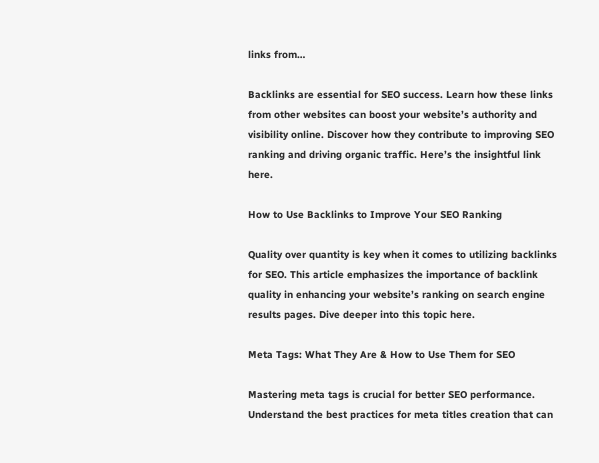links from…

Backlinks are essential for SEO success. Learn how these links from other websites can boost your website’s authority and visibility online. Discover how they contribute to improving SEO ranking and driving organic traffic. Here’s the insightful link here.

How to Use Backlinks to Improve Your SEO Ranking

Quality over quantity is key when it comes to utilizing backlinks for SEO. This article emphasizes the importance of backlink quality in enhancing your website’s ranking on search engine results pages. Dive deeper into this topic here.

Meta Tags: What They Are & How to Use Them for SEO

Mastering meta tags is crucial for better SEO performance. Understand the best practices for meta titles creation that can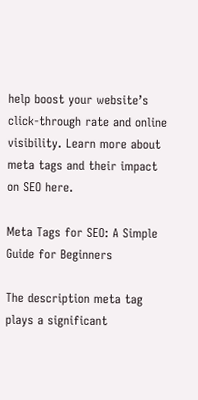help boost your website’s click-through rate and online visibility. Learn more about meta tags and their impact on SEO here.

Meta Tags for SEO: A Simple Guide for Beginners

The description meta tag plays a significant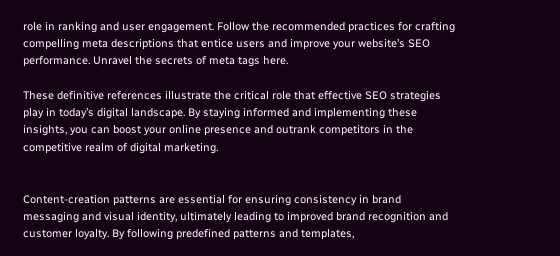role in ranking and user engagement. Follow the recommended practices for crafting compelling meta descriptions that entice users and improve your website’s SEO performance. Unravel the secrets of meta tags here.

These definitive references illustrate the critical role that effective SEO strategies play in today’s digital landscape. By staying informed and implementing these insights, you can boost your online presence and outrank competitors in the competitive realm of digital marketing.


Content-creation patterns are essential for ensuring consistency in brand messaging and visual identity, ultimately leading to improved brand recognition and customer loyalty. By following predefined patterns and templates,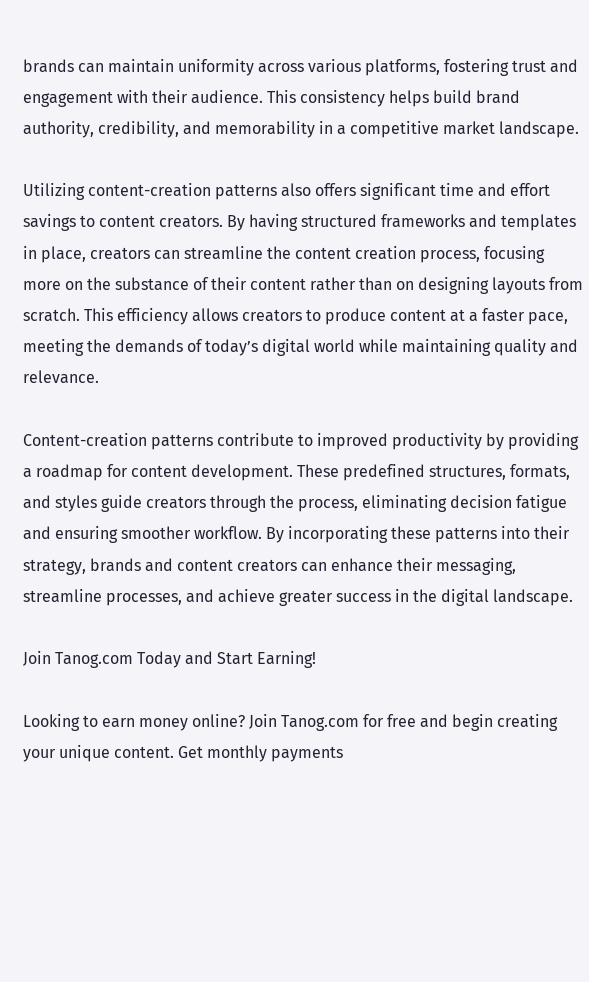brands can maintain uniformity across various platforms, fostering trust and engagement with their audience. This consistency helps build brand authority, credibility, and memorability in a competitive market landscape.

Utilizing content-creation patterns also offers significant time and effort savings to content creators. By having structured frameworks and templates in place, creators can streamline the content creation process, focusing more on the substance of their content rather than on designing layouts from scratch. This efficiency allows creators to produce content at a faster pace, meeting the demands of today’s digital world while maintaining quality and relevance.

Content-creation patterns contribute to improved productivity by providing a roadmap for content development. These predefined structures, formats, and styles guide creators through the process, eliminating decision fatigue and ensuring smoother workflow. By incorporating these patterns into their strategy, brands and content creators can enhance their messaging, streamline processes, and achieve greater success in the digital landscape.

Join Tanog.com Today and Start Earning!

Looking to earn money online? Join Tanog.com for free and begin creating your unique content. Get monthly payments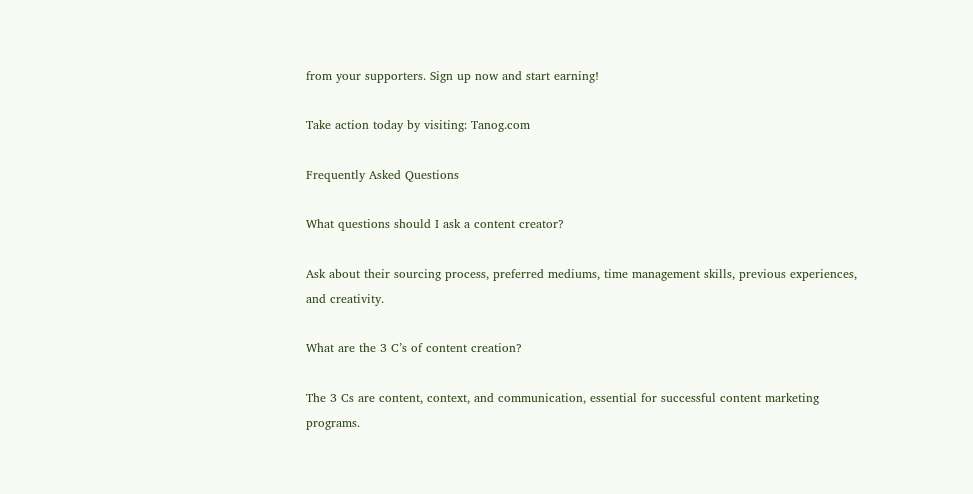from your supporters. Sign up now and start earning!

Take action today by visiting: Tanog.com

Frequently Asked Questions

What questions should I ask a content creator?

Ask about their sourcing process, preferred mediums, time management skills, previous experiences, and creativity.

What are the 3 C’s of content creation?

The 3 Cs are content, context, and communication, essential for successful content marketing programs.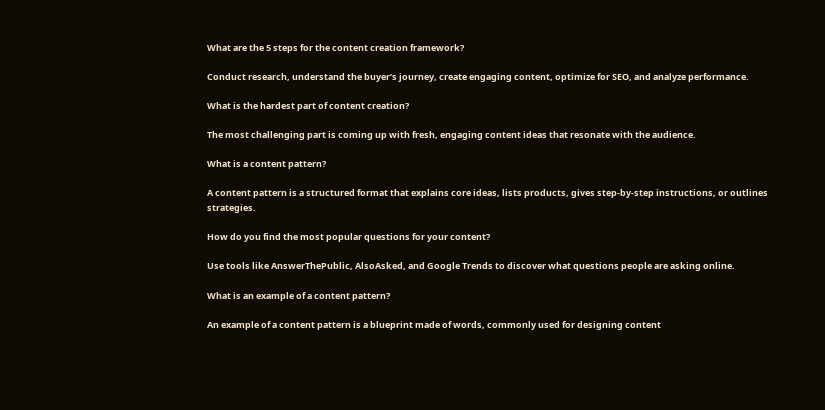What are the 5 steps for the content creation framework?

Conduct research, understand the buyer’s journey, create engaging content, optimize for SEO, and analyze performance.

What is the hardest part of content creation?

The most challenging part is coming up with fresh, engaging content ideas that resonate with the audience.

What is a content pattern?

A content pattern is a structured format that explains core ideas, lists products, gives step-by-step instructions, or outlines strategies.

How do you find the most popular questions for your content?

Use tools like AnswerThePublic, AlsoAsked, and Google Trends to discover what questions people are asking online.

What is an example of a content pattern?

An example of a content pattern is a blueprint made of words, commonly used for designing content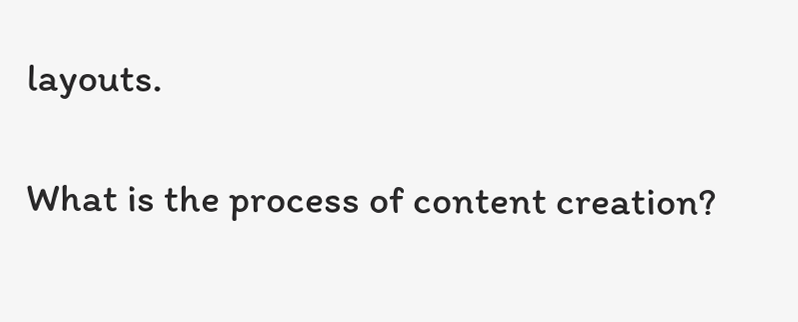layouts.

What is the process of content creation?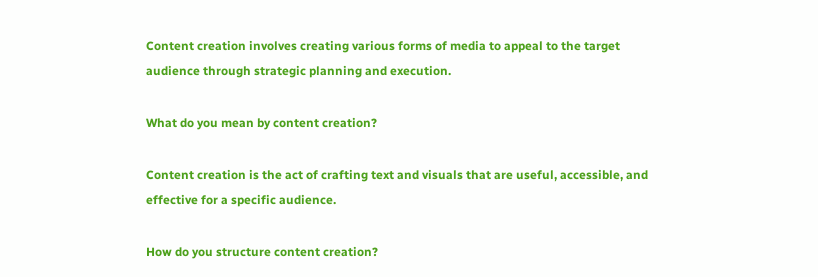Content creation involves creating various forms of media to appeal to the target audience through strategic planning and execution.

What do you mean by content creation?

Content creation is the act of crafting text and visuals that are useful, accessible, and effective for a specific audience.

How do you structure content creation?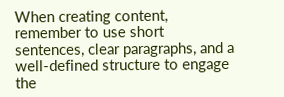When creating content, remember to use short sentences, clear paragraphs, and a well-defined structure to engage the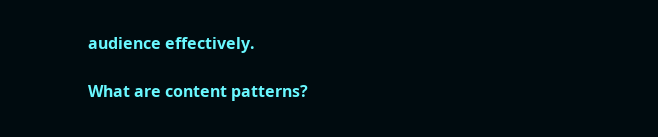audience effectively.

What are content patterns?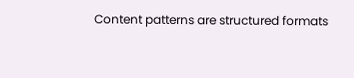Content patterns are structured formats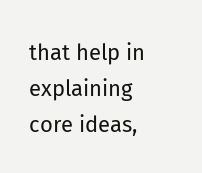that help in explaining core ideas,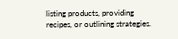listing products, providing recipes, or outlining strategies.